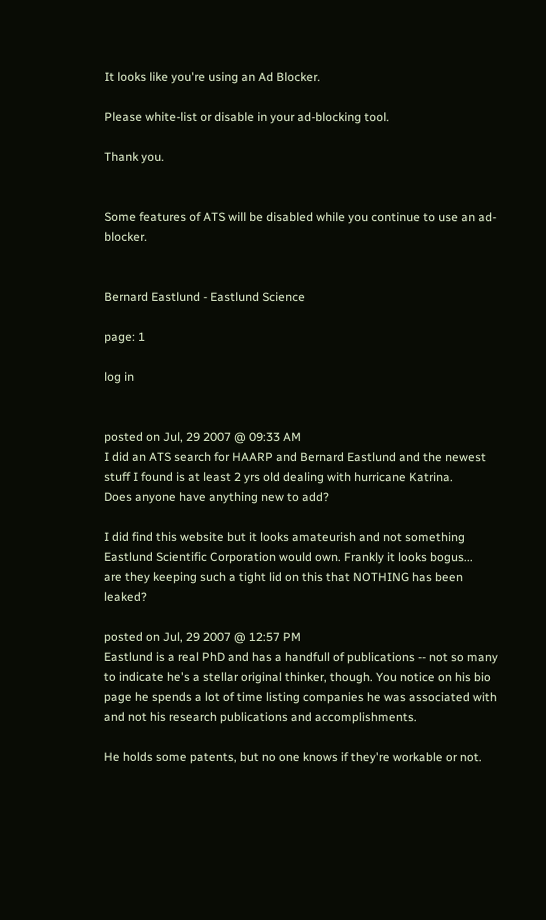It looks like you're using an Ad Blocker.

Please white-list or disable in your ad-blocking tool.

Thank you.


Some features of ATS will be disabled while you continue to use an ad-blocker.


Bernard Eastlund - Eastlund Science

page: 1

log in


posted on Jul, 29 2007 @ 09:33 AM
I did an ATS search for HAARP and Bernard Eastlund and the newest stuff I found is at least 2 yrs old dealing with hurricane Katrina.
Does anyone have anything new to add?

I did find this website but it looks amateurish and not something Eastlund Scientific Corporation would own. Frankly it looks bogus...
are they keeping such a tight lid on this that NOTHING has been leaked?

posted on Jul, 29 2007 @ 12:57 PM
Eastlund is a real PhD and has a handfull of publications -- not so many to indicate he's a stellar original thinker, though. You notice on his bio page he spends a lot of time listing companies he was associated with and not his research publications and accomplishments.

He holds some patents, but no one knows if they're workable or not.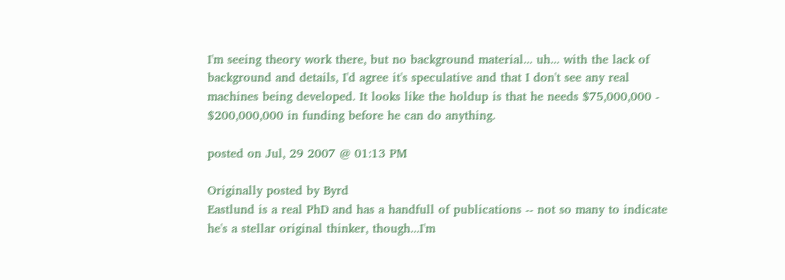I'm seeing theory work there, but no background material... uh... with the lack of background and details, I'd agree it's speculative and that I don't see any real machines being developed. It looks like the holdup is that he needs $75,000,000 - $200,000,000 in funding before he can do anything.

posted on Jul, 29 2007 @ 01:13 PM

Originally posted by Byrd
Eastlund is a real PhD and has a handfull of publications -- not so many to indicate he's a stellar original thinker, though...I'm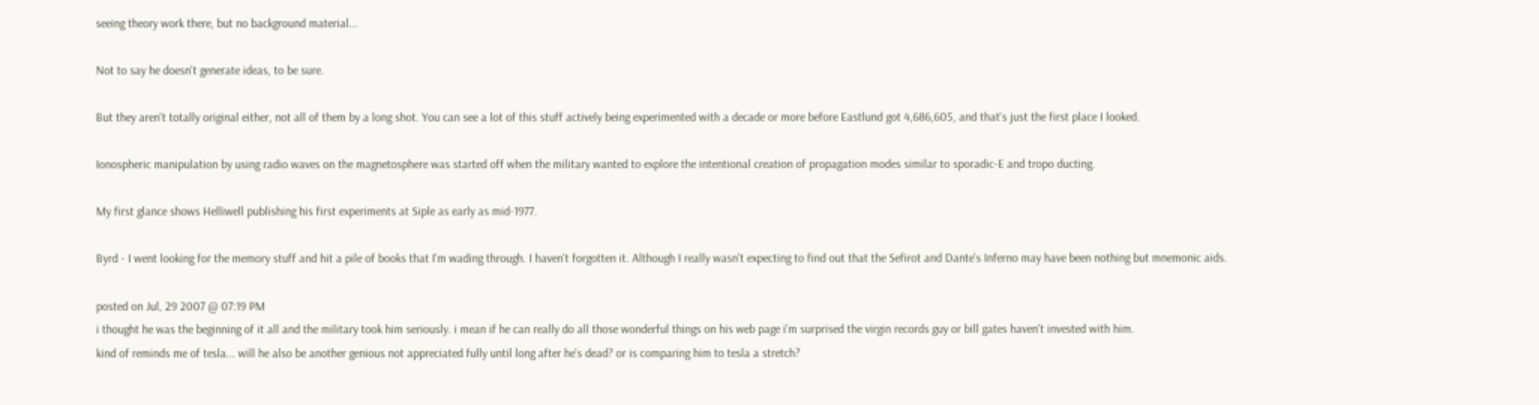seeing theory work there, but no background material...

Not to say he doesn't generate ideas, to be sure.

But they aren't totally original either, not all of them by a long shot. You can see a lot of this stuff actively being experimented with a decade or more before Eastlund got 4,686,605, and that's just the first place I looked.

Ionospheric manipulation by using radio waves on the magnetosphere was started off when the military wanted to explore the intentional creation of propagation modes similar to sporadic-E and tropo ducting.

My first glance shows Helliwell publishing his first experiments at Siple as early as mid-1977.

Byrd - I went looking for the memory stuff and hit a pile of books that I'm wading through. I haven't forgotten it. Although I really wasn't expecting to find out that the Sefirot and Dante's Inferno may have been nothing but mnemonic aids.

posted on Jul, 29 2007 @ 07:19 PM
i thought he was the beginning of it all and the military took him seriously. i mean if he can really do all those wonderful things on his web page i'm surprised the virgin records guy or bill gates haven't invested with him.
kind of reminds me of tesla... will he also be another genious not appreciated fully until long after he's dead? or is comparing him to tesla a stretch?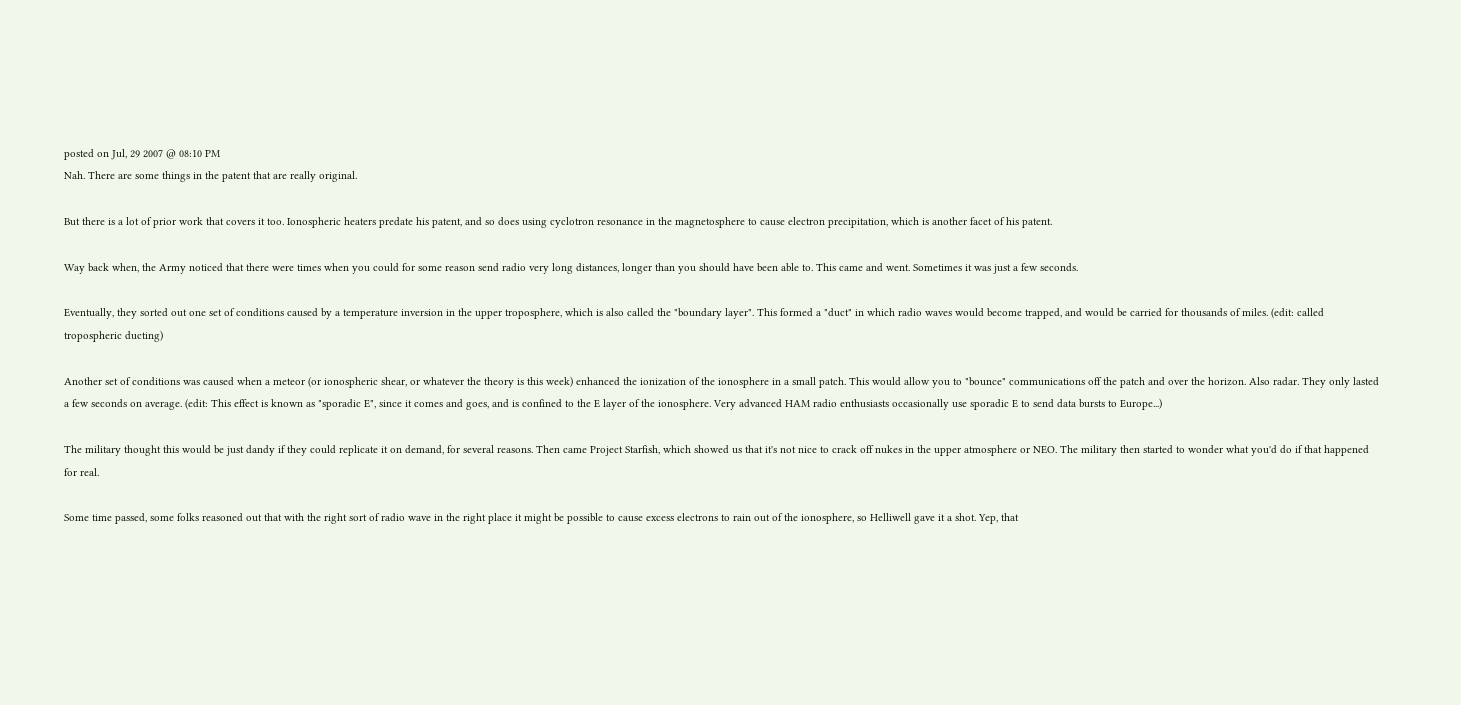posted on Jul, 29 2007 @ 08:10 PM
Nah. There are some things in the patent that are really original.

But there is a lot of prior work that covers it too. Ionospheric heaters predate his patent, and so does using cyclotron resonance in the magnetosphere to cause electron precipitation, which is another facet of his patent.

Way back when, the Army noticed that there were times when you could for some reason send radio very long distances, longer than you should have been able to. This came and went. Sometimes it was just a few seconds.

Eventually, they sorted out one set of conditions caused by a temperature inversion in the upper troposphere, which is also called the "boundary layer". This formed a "duct" in which radio waves would become trapped, and would be carried for thousands of miles. (edit: called tropospheric ducting)

Another set of conditions was caused when a meteor (or ionospheric shear, or whatever the theory is this week) enhanced the ionization of the ionosphere in a small patch. This would allow you to "bounce" communications off the patch and over the horizon. Also radar. They only lasted a few seconds on average. (edit: This effect is known as "sporadic E", since it comes and goes, and is confined to the E layer of the ionosphere. Very advanced HAM radio enthusiasts occasionally use sporadic E to send data bursts to Europe...)

The military thought this would be just dandy if they could replicate it on demand, for several reasons. Then came Project Starfish, which showed us that it's not nice to crack off nukes in the upper atmosphere or NEO. The military then started to wonder what you'd do if that happened for real.

Some time passed, some folks reasoned out that with the right sort of radio wave in the right place it might be possible to cause excess electrons to rain out of the ionosphere, so Helliwell gave it a shot. Yep, that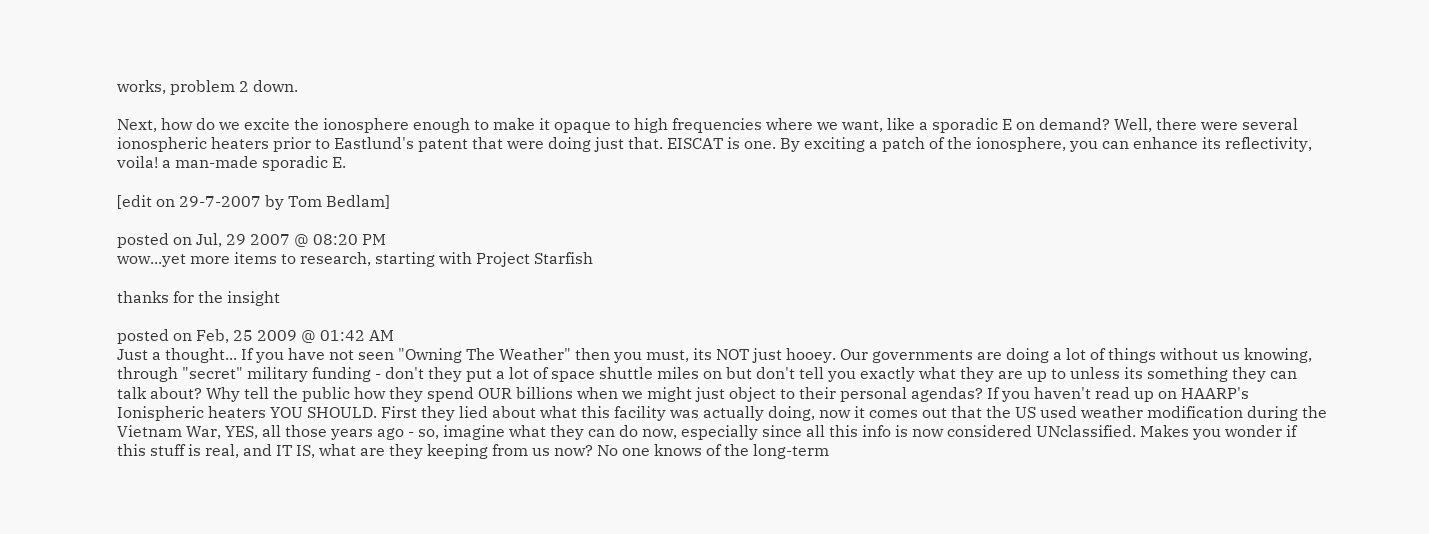works, problem 2 down.

Next, how do we excite the ionosphere enough to make it opaque to high frequencies where we want, like a sporadic E on demand? Well, there were several ionospheric heaters prior to Eastlund's patent that were doing just that. EISCAT is one. By exciting a patch of the ionosphere, you can enhance its reflectivity, voila! a man-made sporadic E.

[edit on 29-7-2007 by Tom Bedlam]

posted on Jul, 29 2007 @ 08:20 PM
wow...yet more items to research, starting with Project Starfish

thanks for the insight

posted on Feb, 25 2009 @ 01:42 AM
Just a thought... If you have not seen "Owning The Weather" then you must, its NOT just hooey. Our governments are doing a lot of things without us knowing, through "secret" military funding - don't they put a lot of space shuttle miles on but don't tell you exactly what they are up to unless its something they can talk about? Why tell the public how they spend OUR billions when we might just object to their personal agendas? If you haven't read up on HAARP's Ionispheric heaters YOU SHOULD. First they lied about what this facility was actually doing, now it comes out that the US used weather modification during the Vietnam War, YES, all those years ago - so, imagine what they can do now, especially since all this info is now considered UNclassified. Makes you wonder if this stuff is real, and IT IS, what are they keeping from us now? No one knows of the long-term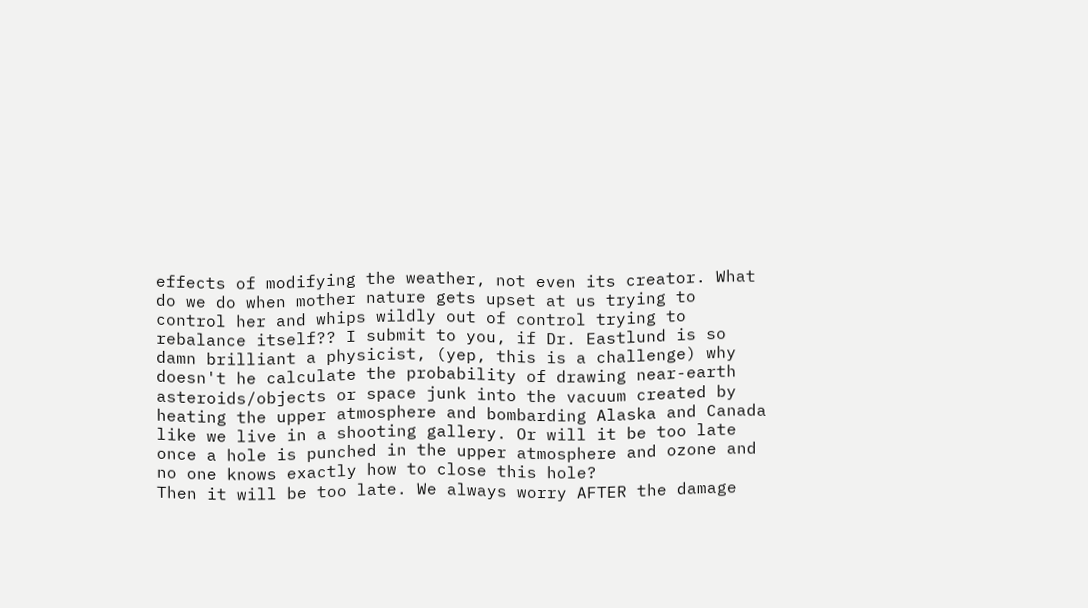effects of modifying the weather, not even its creator. What do we do when mother nature gets upset at us trying to control her and whips wildly out of control trying to rebalance itself?? I submit to you, if Dr. Eastlund is so damn brilliant a physicist, (yep, this is a challenge) why doesn't he calculate the probability of drawing near-earth asteroids/objects or space junk into the vacuum created by heating the upper atmosphere and bombarding Alaska and Canada like we live in a shooting gallery. Or will it be too late once a hole is punched in the upper atmosphere and ozone and no one knows exactly how to close this hole?
Then it will be too late. We always worry AFTER the damage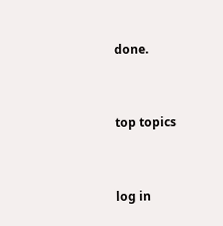done.


top topics


log in